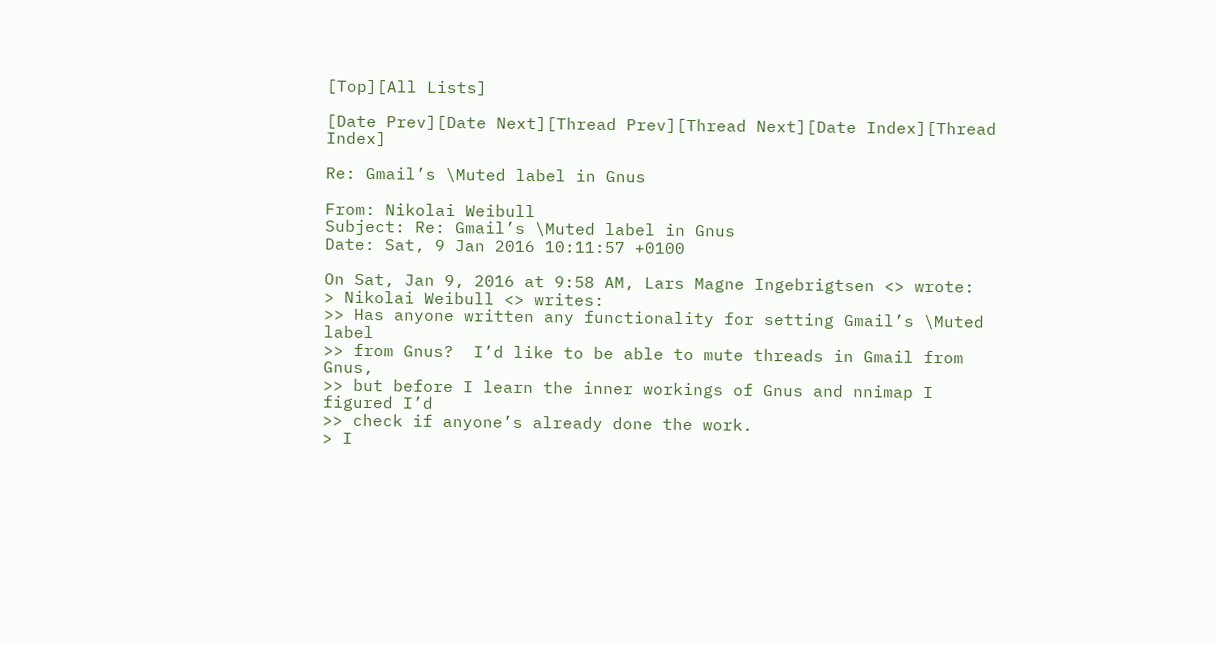[Top][All Lists]

[Date Prev][Date Next][Thread Prev][Thread Next][Date Index][Thread Index]

Re: Gmail’s \Muted label in Gnus

From: Nikolai Weibull
Subject: Re: Gmail’s \Muted label in Gnus
Date: Sat, 9 Jan 2016 10:11:57 +0100

On Sat, Jan 9, 2016 at 9:58 AM, Lars Magne Ingebrigtsen <> wrote:
> Nikolai Weibull <> writes:
>> Has anyone written any functionality for setting Gmail’s \Muted label
>> from Gnus?  I’d like to be able to mute threads in Gmail from Gnus,
>> but before I learn the inner workings of Gnus and nnimap I figured I’d
>> check if anyone’s already done the work.
> I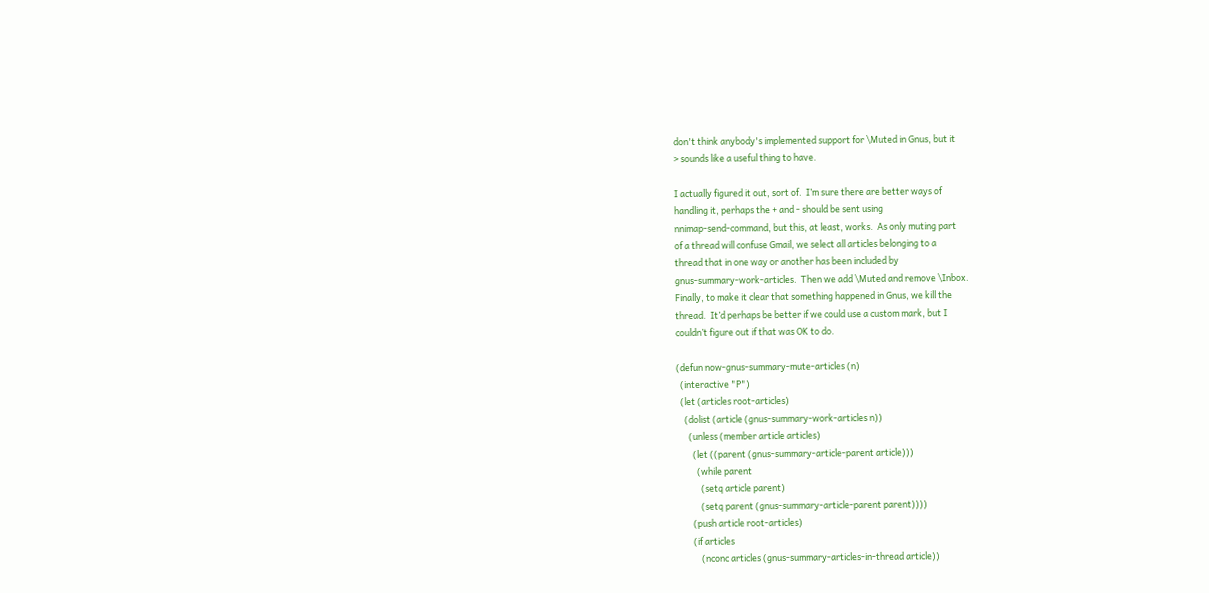don't think anybody's implemented support for \Muted in Gnus, but it
> sounds like a useful thing to have.

I actually figured it out, sort of.  I’m sure there are better ways of
handling it, perhaps the + and - should be sent using
nnimap-send-command, but this, at least, works.  As only muting part
of a thread will confuse Gmail, we select all articles belonging to a
thread that in one way or another has been included by
gnus-summary-work-articles.  Then we add \Muted and remove \Inbox.
Finally, to make it clear that something happened in Gnus, we kill the
thread.  It’d perhaps be better if we could use a custom mark, but I
couldn’t figure out if that was OK to do.

(defun now-gnus-summary-mute-articles (n)
  (interactive "P")
  (let (articles root-articles)
    (dolist (article (gnus-summary-work-articles n))
      (unless (member article articles)
        (let ((parent (gnus-summary-article-parent article)))
          (while parent
            (setq article parent)
            (setq parent (gnus-summary-article-parent parent))))
        (push article root-articles)
        (if articles
            (nconc articles (gnus-summary-articles-in-thread article))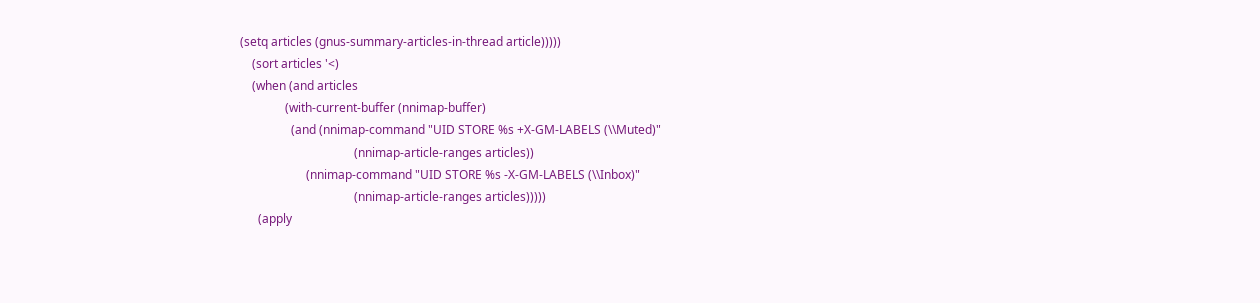(setq articles (gnus-summary-articles-in-thread article)))))
    (sort articles '<)
    (when (and articles
               (with-current-buffer (nnimap-buffer)
                 (and (nnimap-command "UID STORE %s +X-GM-LABELS (\\Muted)"
                                      (nnimap-article-ranges articles))
                      (nnimap-command "UID STORE %s -X-GM-LABELS (\\Inbox)"
                                      (nnimap-article-ranges articles)))))
      (apply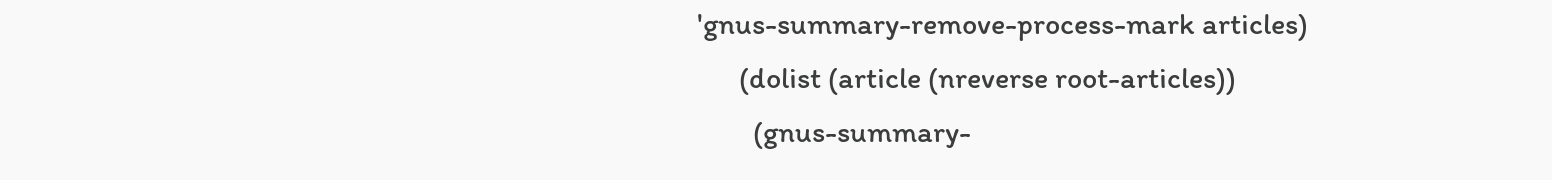'gnus-summary-remove-process-mark articles)
      (dolist (article (nreverse root-articles))
        (gnus-summary-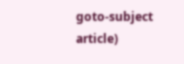goto-subject article)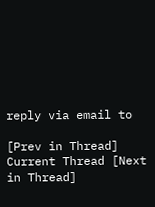reply via email to

[Prev in Thread] Current Thread [Next in Thread]